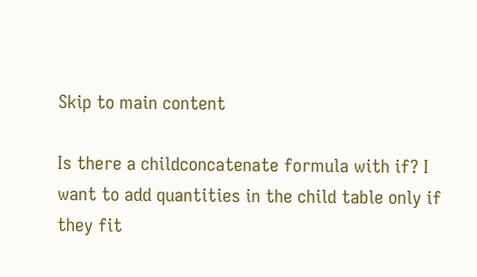Skip to main content

Is there a childconcatenate formula with if? I want to add quantities in the child table only if they fit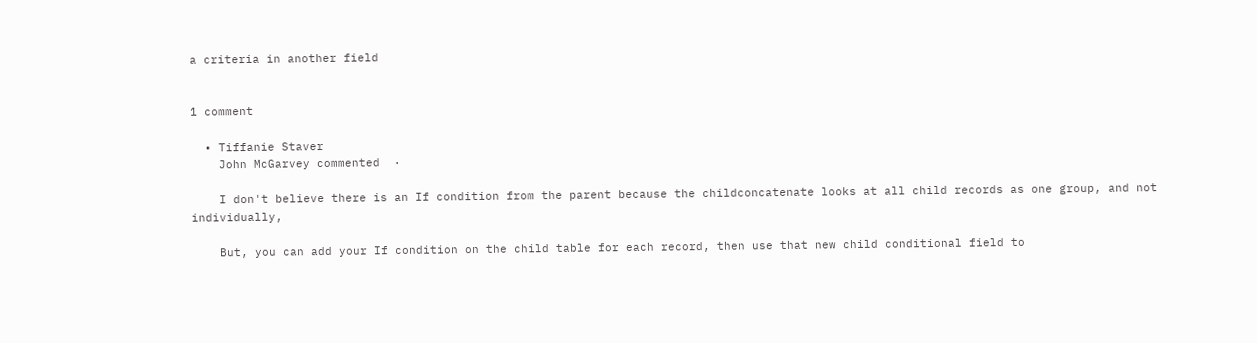a criteria in another field


1 comment

  • Tiffanie Staver
    John McGarvey commented  ·

    I don't believe there is an If condition from the parent because the childconcatenate looks at all child records as one group, and not individually,

    But, you can add your If condition on the child table for each record, then use that new child conditional field to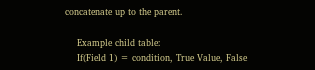concatenate up to the parent.

    Example child table:
    If(Field 1) = condition, True Value, False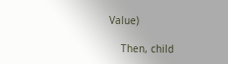Value)

    Then, child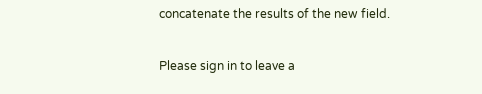concatenate the results of the new field.


Please sign in to leave a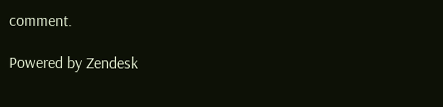comment.

Powered by Zendesk